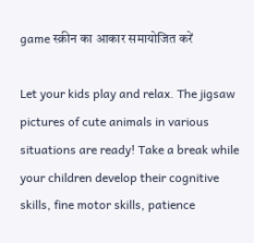game स्क्रीन का आकार समायोजित करें

Let your kids play and relax. The jigsaw pictures of cute animals in various situations are ready! Take a break while your children develop their cognitive skills, fine motor skills, patience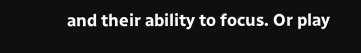and their ability to focus. Or play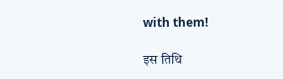with them!

इस तिथि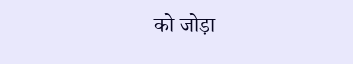को जोड़ा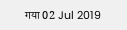गया 02 Jul 2019